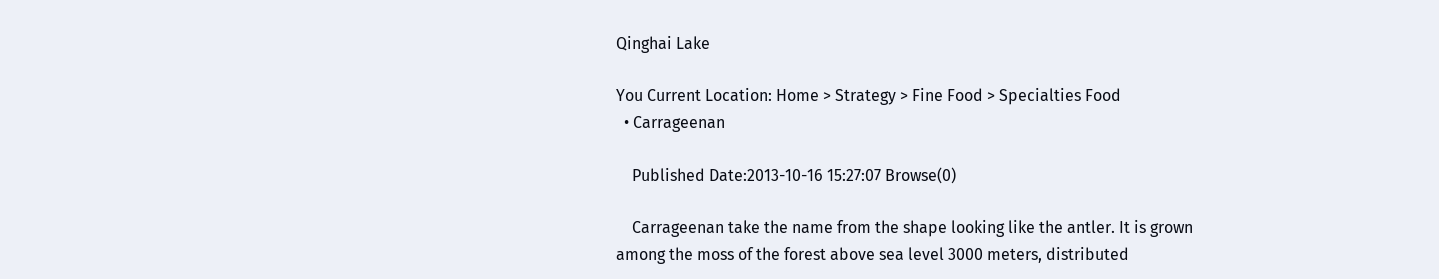Qinghai Lake

You Current Location: Home > Strategy > Fine Food > Specialties Food
  • Carrageenan

    Published Date:2013-10-16 15:27:07 Browse(0)

    Carrageenan take the name from the shape looking like the antler. It is grown among the moss of the forest above sea level 3000 meters, distributed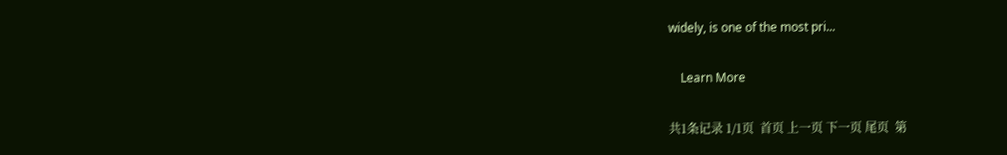widely, is one of the most pri...

    Learn More

共1条记录 1/1页  首页 上一页 下一页 尾页  第